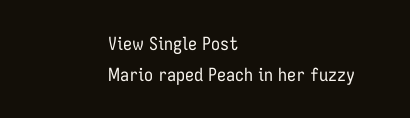View Single Post
Mario raped Peach in her fuzzy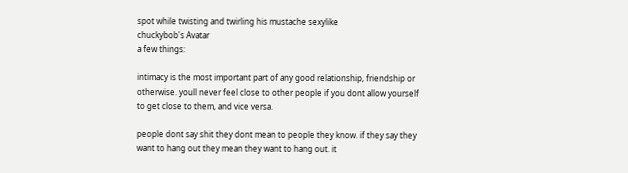spot while twisting and twirling his mustache sexylike
chuckybob's Avatar
a few things:

intimacy is the most important part of any good relationship, friendship or otherwise. youll never feel close to other people if you dont allow yourself to get close to them, and vice versa.

people dont say shit they dont mean to people they know. if they say they want to hang out they mean they want to hang out. it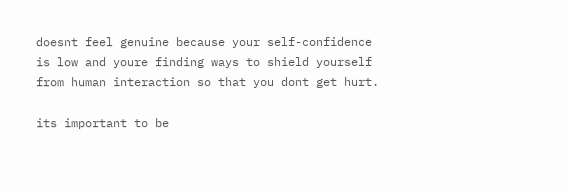doesnt feel genuine because your self-confidence is low and youre finding ways to shield yourself from human interaction so that you dont get hurt.

its important to be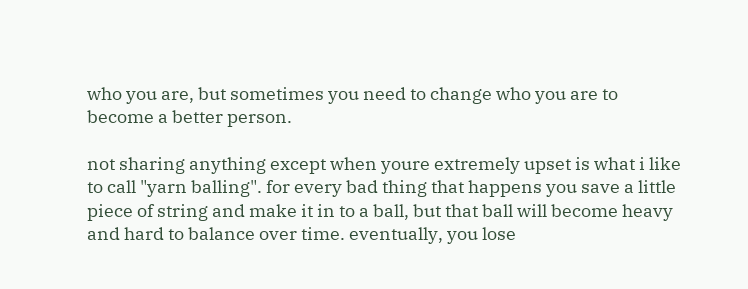who you are, but sometimes you need to change who you are to become a better person.

not sharing anything except when youre extremely upset is what i like to call "yarn balling". for every bad thing that happens you save a little piece of string and make it in to a ball, but that ball will become heavy and hard to balance over time. eventually, you lose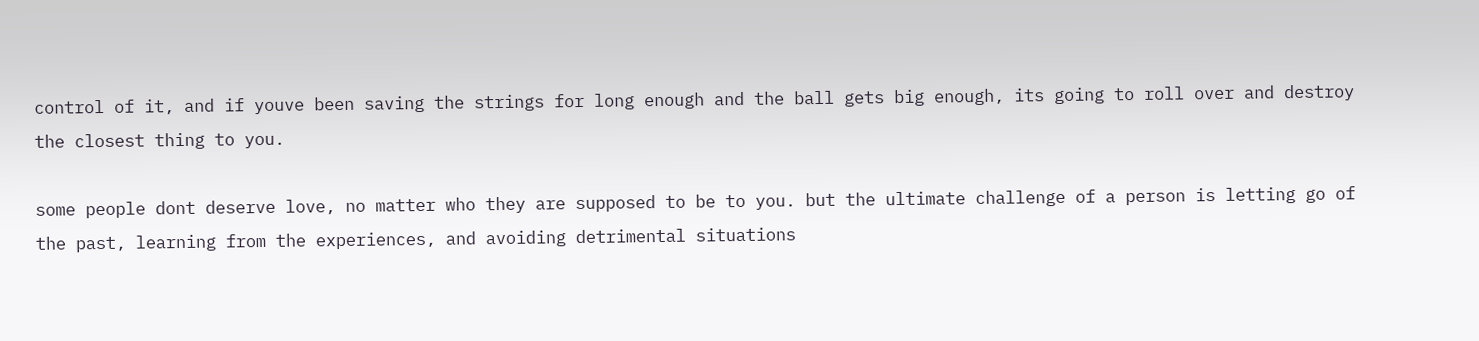control of it, and if youve been saving the strings for long enough and the ball gets big enough, its going to roll over and destroy the closest thing to you.

some people dont deserve love, no matter who they are supposed to be to you. but the ultimate challenge of a person is letting go of the past, learning from the experiences, and avoiding detrimental situations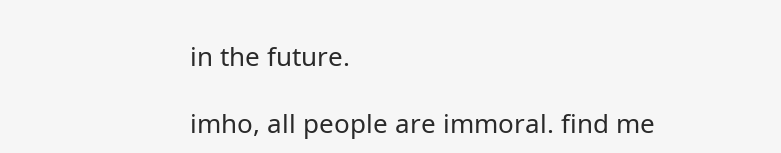in the future.

imho, all people are immoral. find me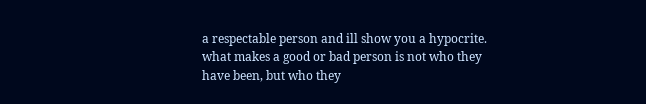a respectable person and ill show you a hypocrite. what makes a good or bad person is not who they have been, but who they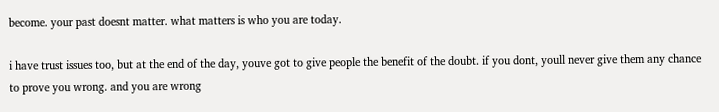become. your past doesnt matter. what matters is who you are today.

i have trust issues too, but at the end of the day, youve got to give people the benefit of the doubt. if you dont, youll never give them any chance to prove you wrong. and you are wrong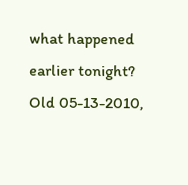what happened earlier tonight?
Old 05-13-2010,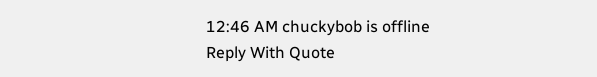12:46 AM chuckybob is offline
Reply With Quote